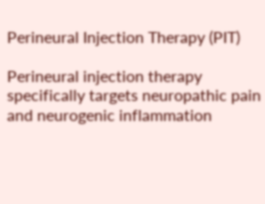Perineural Injection Therapy (PIT)

Perineural injection therapy specifically targets neuropathic pain and neurogenic inflammation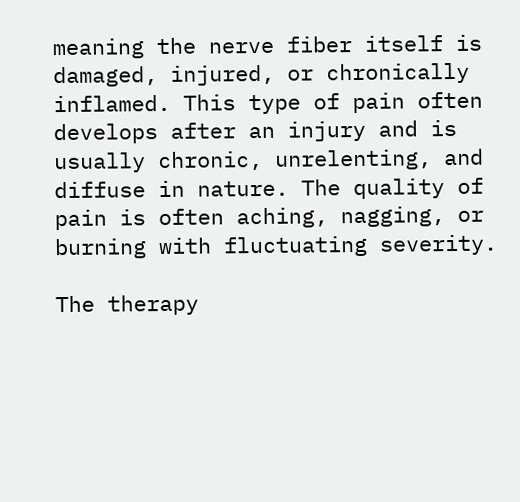meaning the nerve fiber itself is damaged, injured, or chronically inflamed. This type of pain often develops after an injury and is usually chronic, unrelenting, and diffuse in nature. The quality of pain is often aching, nagging, or burning with fluctuating severity.

The therapy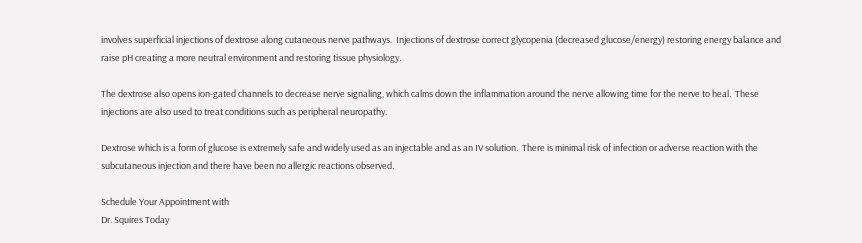involves superficial injections of dextrose along cutaneous nerve pathways.  Injections of dextrose correct glycopenia (decreased glucose/energy) restoring energy balance and raise pH creating a more neutral environment and restoring tissue physiology.

The dextrose also opens ion-gated channels to decrease nerve signaling, which calms down the inflammation around the nerve allowing time for the nerve to heal.  These injections are also used to treat conditions such as peripheral neuropathy.

Dextrose which is a form of glucose is extremely safe and widely used as an injectable and as an IV solution.  There is minimal risk of infection or adverse reaction with the subcutaneous injection and there have been no allergic reactions observed.

Schedule Your Appointment with
Dr. Squires Today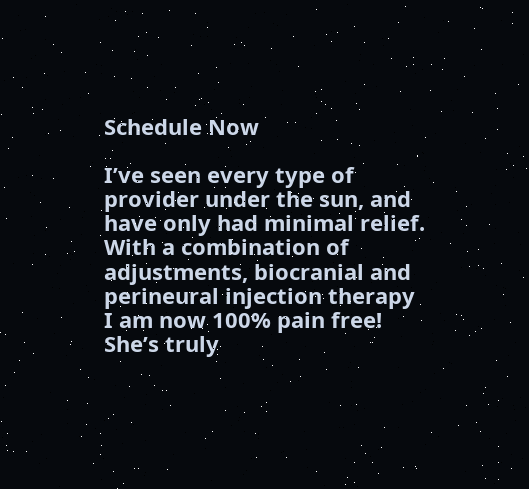Schedule Now

I’ve seen every type of provider under the sun, and have only had minimal relief.  With a combination of adjustments, biocranial and perineural injection therapy I am now 100% pain free! She’s truly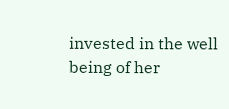invested in the well being of her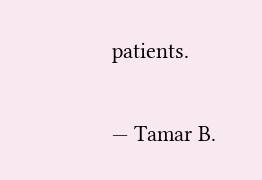patients.

— Tamar B.